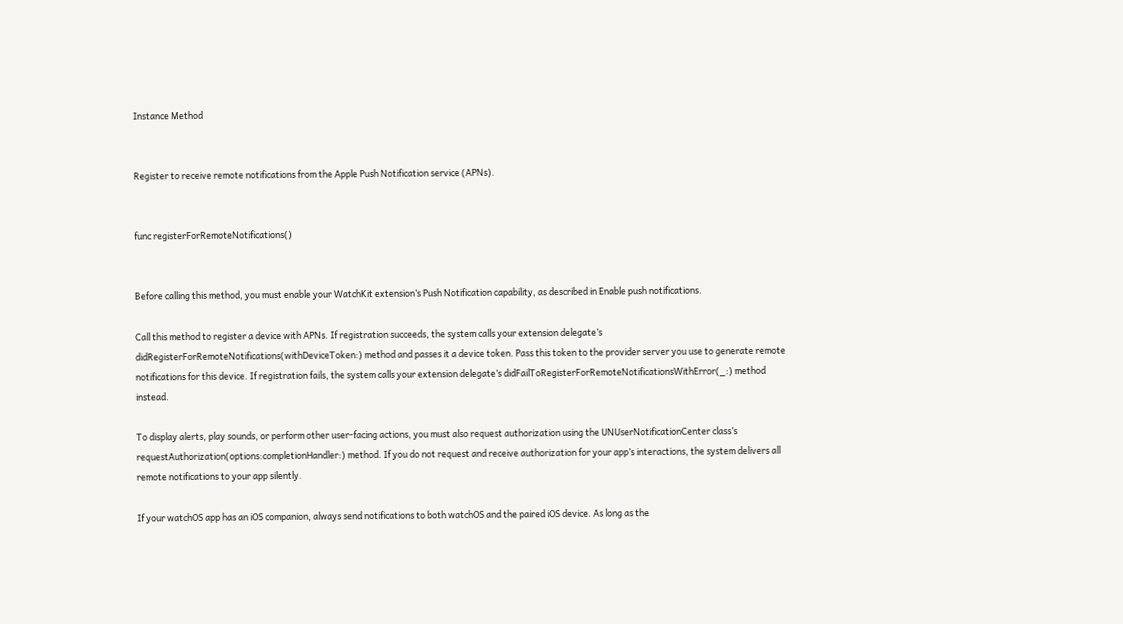Instance Method


Register to receive remote notifications from the Apple Push Notification service (APNs).


func registerForRemoteNotifications()


Before calling this method, you must enable your WatchKit extension’s Push Notification capability, as described in Enable push notifications.

Call this method to register a device with APNs. If registration succeeds, the system calls your extension delegate’s didRegisterForRemoteNotifications(withDeviceToken:) method and passes it a device token. Pass this token to the provider server you use to generate remote notifications for this device. If registration fails, the system calls your extension delegate’s didFailToRegisterForRemoteNotificationsWithError(_:) method instead.

To display alerts, play sounds, or perform other user-facing actions, you must also request authorization using the UNUserNotificationCenter class’s requestAuthorization(options:completionHandler:) method. If you do not request and receive authorization for your app’s interactions, the system delivers all remote notifications to your app silently.

If your watchOS app has an iOS companion, always send notifications to both watchOS and the paired iOS device. As long as the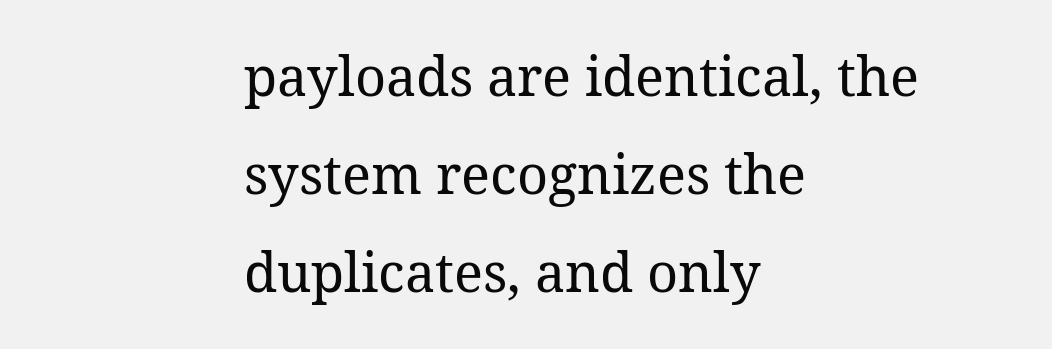payloads are identical, the system recognizes the duplicates, and only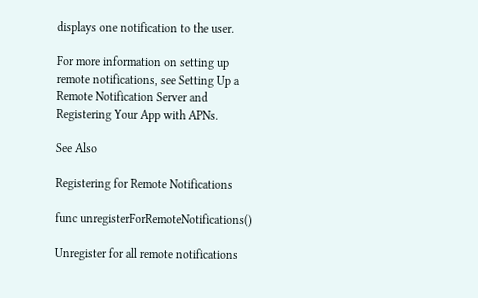displays one notification to the user.

For more information on setting up remote notifications, see Setting Up a Remote Notification Server and Registering Your App with APNs.

See Also

Registering for Remote Notifications

func unregisterForRemoteNotifications()

Unregister for all remote notifications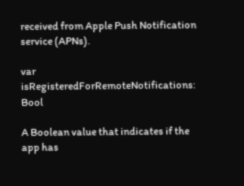received from Apple Push Notification service (APNs).

var isRegisteredForRemoteNotifications: Bool

A Boolean value that indicates if the app has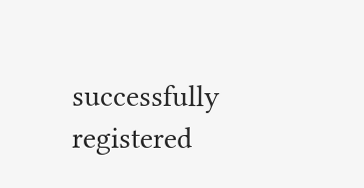successfully registered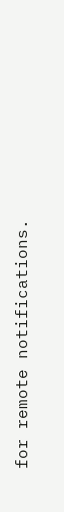for remote notifications.